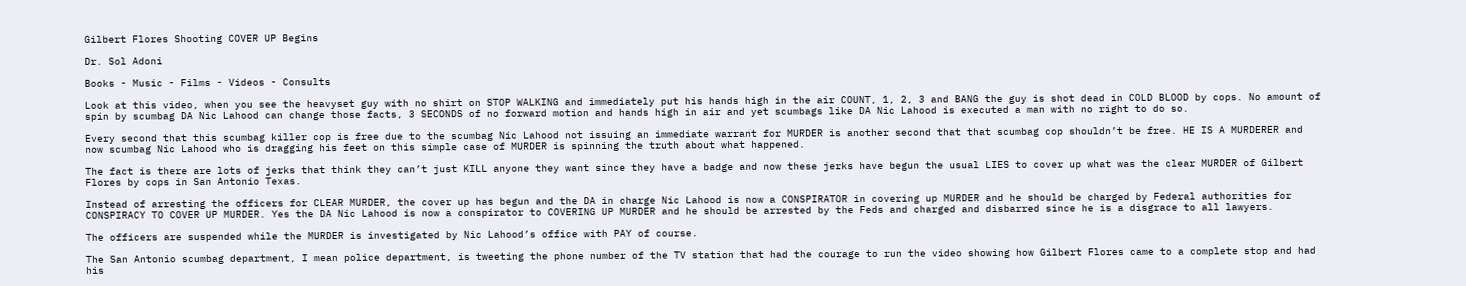Gilbert Flores Shooting COVER UP Begins

Dr. Sol Adoni

Books - Music - Films - Videos - Consults

Look at this video, when you see the heavyset guy with no shirt on STOP WALKING and immediately put his hands high in the air COUNT, 1, 2, 3 and BANG the guy is shot dead in COLD BLOOD by cops. No amount of spin by scumbag DA Nic Lahood can change those facts, 3 SECONDS of no forward motion and hands high in air and yet scumbags like DA Nic Lahood is executed a man with no right to do so.

Every second that this scumbag killer cop is free due to the scumbag Nic Lahood not issuing an immediate warrant for MURDER is another second that that scumbag cop shouldn’t be free. HE IS A MURDERER and now scumbag Nic Lahood who is dragging his feet on this simple case of MURDER is spinning the truth about what happened.

The fact is there are lots of jerks that think they can’t just KILL anyone they want since they have a badge and now these jerks have begun the usual LIES to cover up what was the clear MURDER of Gilbert Flores by cops in San Antonio Texas.

Instead of arresting the officers for CLEAR MURDER, the cover up has begun and the DA in charge Nic Lahood is now a CONSPIRATOR in covering up MURDER and he should be charged by Federal authorities for CONSPIRACY TO COVER UP MURDER. Yes the DA Nic Lahood is now a conspirator to COVERING UP MURDER and he should be arrested by the Feds and charged and disbarred since he is a disgrace to all lawyers.

The officers are suspended while the MURDER is investigated by Nic Lahood’s office with PAY of course.

The San Antonio scumbag department, I mean police department, is tweeting the phone number of the TV station that had the courage to run the video showing how Gilbert Flores came to a complete stop and had his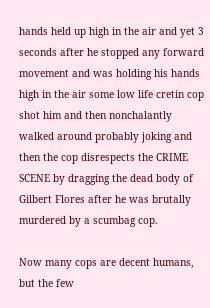hands held up high in the air and yet 3 seconds after he stopped any forward movement and was holding his hands high in the air some low life cretin cop shot him and then nonchalantly walked around probably joking and then the cop disrespects the CRIME SCENE by dragging the dead body of Gilbert Flores after he was brutally murdered by a scumbag cop.

Now many cops are decent humans, but the few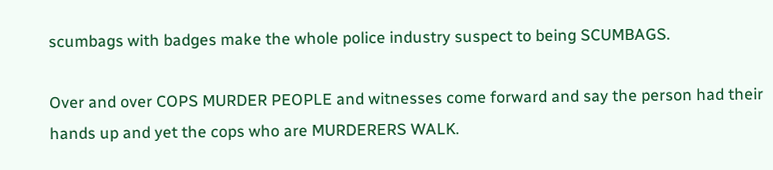scumbags with badges make the whole police industry suspect to being SCUMBAGS.

Over and over COPS MURDER PEOPLE and witnesses come forward and say the person had their hands up and yet the cops who are MURDERERS WALK.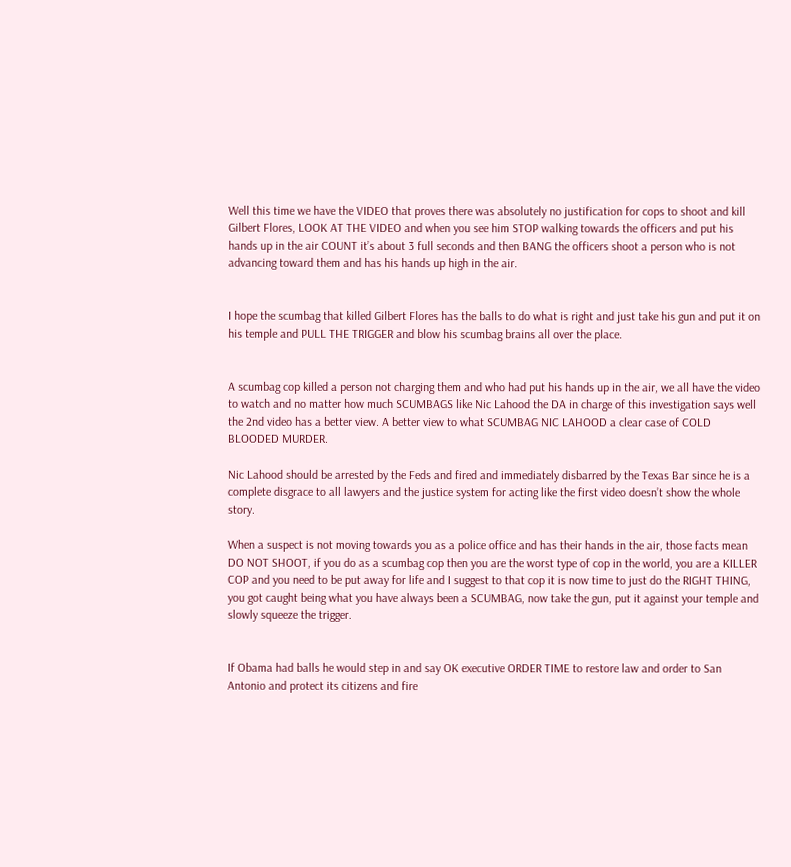Well this time we have the VIDEO that proves there was absolutely no justification for cops to shoot and kill Gilbert Flores, LOOK AT THE VIDEO and when you see him STOP walking towards the officers and put his hands up in the air COUNT it’s about 3 full seconds and then BANG the officers shoot a person who is not advancing toward them and has his hands up high in the air.


I hope the scumbag that killed Gilbert Flores has the balls to do what is right and just take his gun and put it on his temple and PULL THE TRIGGER and blow his scumbag brains all over the place.


A scumbag cop killed a person not charging them and who had put his hands up in the air, we all have the video to watch and no matter how much SCUMBAGS like Nic Lahood the DA in charge of this investigation says well the 2nd video has a better view. A better view to what SCUMBAG NIC LAHOOD a clear case of COLD BLOODED MURDER.

Nic Lahood should be arrested by the Feds and fired and immediately disbarred by the Texas Bar since he is a complete disgrace to all lawyers and the justice system for acting like the first video doesn’t show the whole story.

When a suspect is not moving towards you as a police office and has their hands in the air, those facts mean DO NOT SHOOT, if you do as a scumbag cop then you are the worst type of cop in the world, you are a KILLER COP and you need to be put away for life and I suggest to that cop it is now time to just do the RIGHT THING, you got caught being what you have always been a SCUMBAG, now take the gun, put it against your temple and slowly squeeze the trigger.


If Obama had balls he would step in and say OK executive ORDER TIME to restore law and order to San Antonio and protect its citizens and fire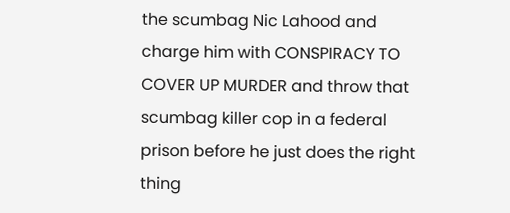the scumbag Nic Lahood and charge him with CONSPIRACY TO COVER UP MURDER and throw that scumbag killer cop in a federal prison before he just does the right thing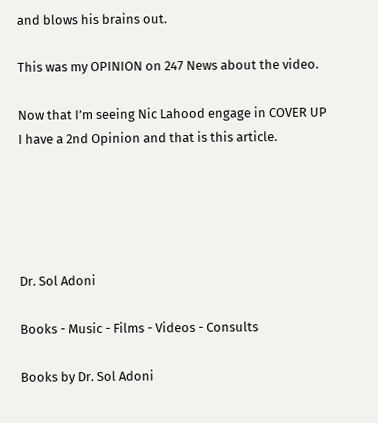and blows his brains out.

This was my OPINION on 247 News about the video.

Now that I’m seeing Nic Lahood engage in COVER UP I have a 2nd Opinion and that is this article.





Dr. Sol Adoni

Books - Music - Films - Videos - Consults

Books by Dr. Sol Adoni